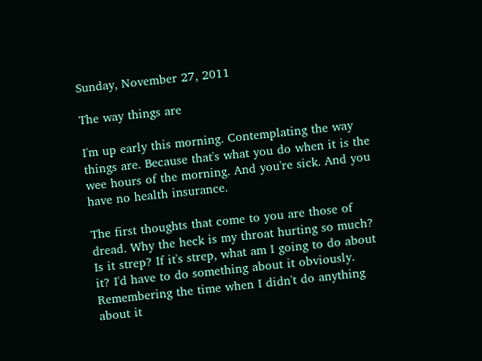Sunday, November 27, 2011

The way things are

I'm up early this morning. Contemplating the way things are. Because that's what you do when it is the wee hours of the morning. And you're sick. And you have no health insurance.

The first thoughts that come to you are those of dread. Why the heck is my throat hurting so much? Is it strep? If it's strep, what am I going to do about it? I'd have to do something about it obviously. Remembering the time when I didn't do anything about it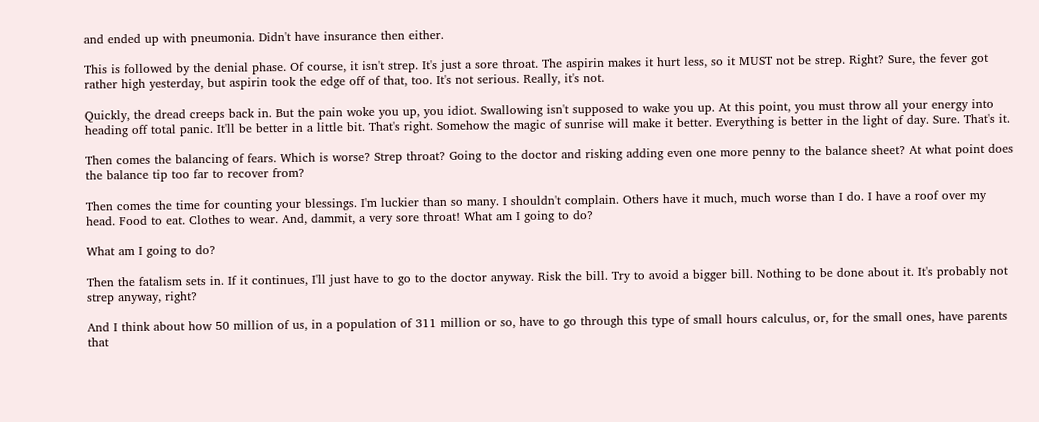and ended up with pneumonia. Didn't have insurance then either.

This is followed by the denial phase. Of course, it isn't strep. It's just a sore throat. The aspirin makes it hurt less, so it MUST not be strep. Right? Sure, the fever got rather high yesterday, but aspirin took the edge off of that, too. It's not serious. Really, it's not.

Quickly, the dread creeps back in. But the pain woke you up, you idiot. Swallowing isn't supposed to wake you up. At this point, you must throw all your energy into heading off total panic. It'll be better in a little bit. That's right. Somehow the magic of sunrise will make it better. Everything is better in the light of day. Sure. That's it.

Then comes the balancing of fears. Which is worse? Strep throat? Going to the doctor and risking adding even one more penny to the balance sheet? At what point does the balance tip too far to recover from?

Then comes the time for counting your blessings. I'm luckier than so many. I shouldn't complain. Others have it much, much worse than I do. I have a roof over my head. Food to eat. Clothes to wear. And, dammit, a very sore throat! What am I going to do?

What am I going to do?

Then the fatalism sets in. If it continues, I'll just have to go to the doctor anyway. Risk the bill. Try to avoid a bigger bill. Nothing to be done about it. It's probably not strep anyway, right?

And I think about how 50 million of us, in a population of 311 million or so, have to go through this type of small hours calculus, or, for the small ones, have parents that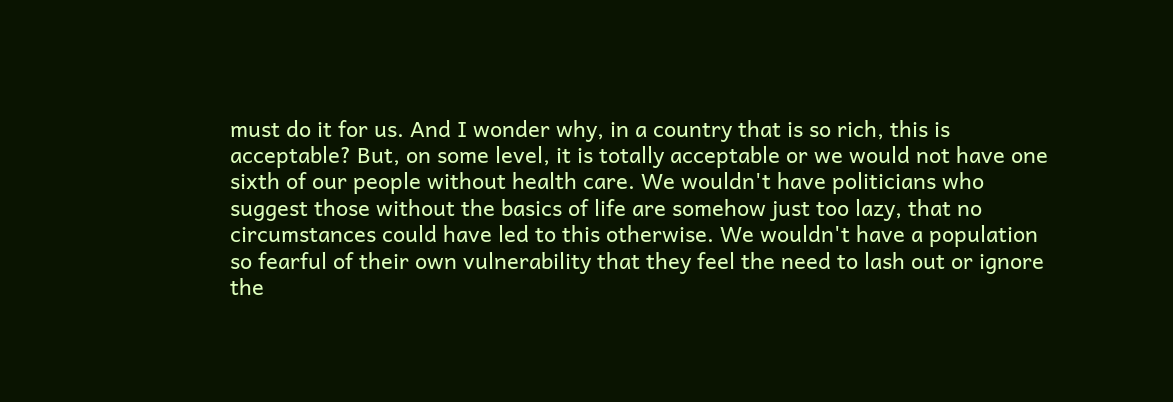must do it for us. And I wonder why, in a country that is so rich, this is acceptable? But, on some level, it is totally acceptable or we would not have one sixth of our people without health care. We wouldn't have politicians who suggest those without the basics of life are somehow just too lazy, that no circumstances could have led to this otherwise. We wouldn't have a population so fearful of their own vulnerability that they feel the need to lash out or ignore the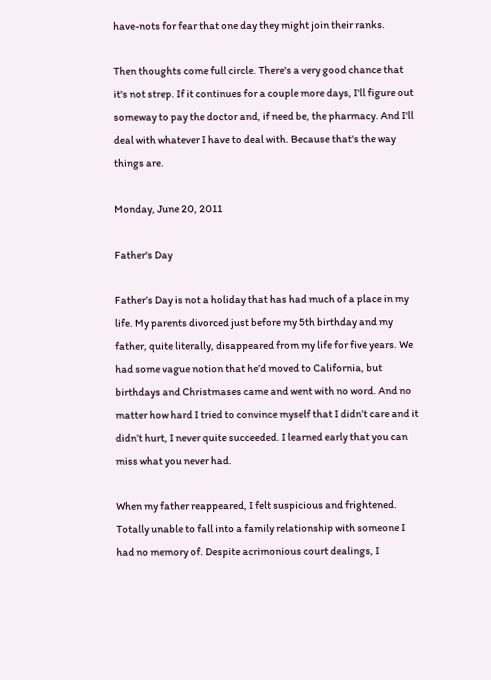have-nots for fear that one day they might join their ranks.

Then thoughts come full circle. There's a very good chance that it's not strep. If it continues for a couple more days, I'll figure out someway to pay the doctor and, if need be, the pharmacy. And I'll deal with whatever I have to deal with. Because that's the way things are.

Monday, June 20, 2011

Father's Day

Father’s Day is not a holiday that has had much of a place in my life. My parents divorced just before my 5th birthday and my father, quite literally, disappeared from my life for five years. We had some vague notion that he’d moved to California, but birthdays and Christmases came and went with no word. And no matter how hard I tried to convince myself that I didn’t care and it didn’t hurt, I never quite succeeded. I learned early that you can miss what you never had.

When my father reappeared, I felt suspicious and frightened. Totally unable to fall into a family relationship with someone I had no memory of. Despite acrimonious court dealings, I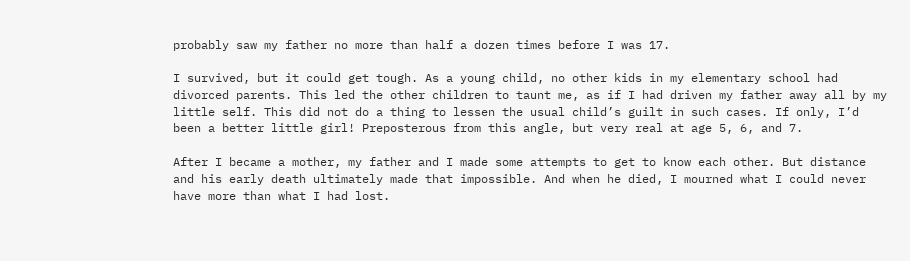probably saw my father no more than half a dozen times before I was 17.

I survived, but it could get tough. As a young child, no other kids in my elementary school had divorced parents. This led the other children to taunt me, as if I had driven my father away all by my little self. This did not do a thing to lessen the usual child’s guilt in such cases. If only, I’d been a better little girl! Preposterous from this angle, but very real at age 5, 6, and 7.

After I became a mother, my father and I made some attempts to get to know each other. But distance and his early death ultimately made that impossible. And when he died, I mourned what I could never have more than what I had lost.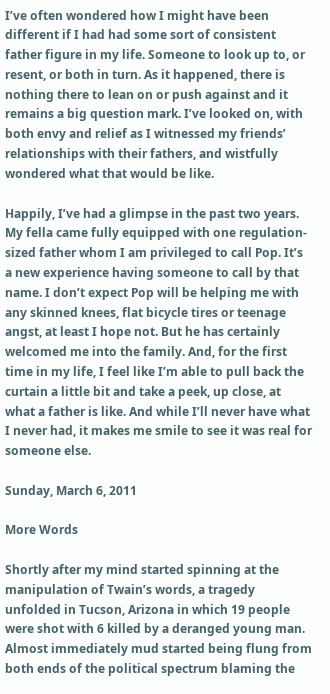I’ve often wondered how I might have been different if I had had some sort of consistent father figure in my life. Someone to look up to, or resent, or both in turn. As it happened, there is nothing there to lean on or push against and it remains a big question mark. I’ve looked on, with both envy and relief as I witnessed my friends’ relationships with their fathers, and wistfully wondered what that would be like.

Happily, I’ve had a glimpse in the past two years. My fella came fully equipped with one regulation-sized father whom I am privileged to call Pop. It’s a new experience having someone to call by that name. I don’t expect Pop will be helping me with any skinned knees, flat bicycle tires or teenage angst, at least I hope not. But he has certainly welcomed me into the family. And, for the first time in my life, I feel like I’m able to pull back the curtain a little bit and take a peek, up close, at what a father is like. And while I’ll never have what I never had, it makes me smile to see it was real for someone else.

Sunday, March 6, 2011

More Words

Shortly after my mind started spinning at the manipulation of Twain’s words, a tragedy unfolded in Tucson, Arizona in which 19 people were shot with 6 killed by a deranged young man. Almost immediately mud started being flung from both ends of the political spectrum blaming the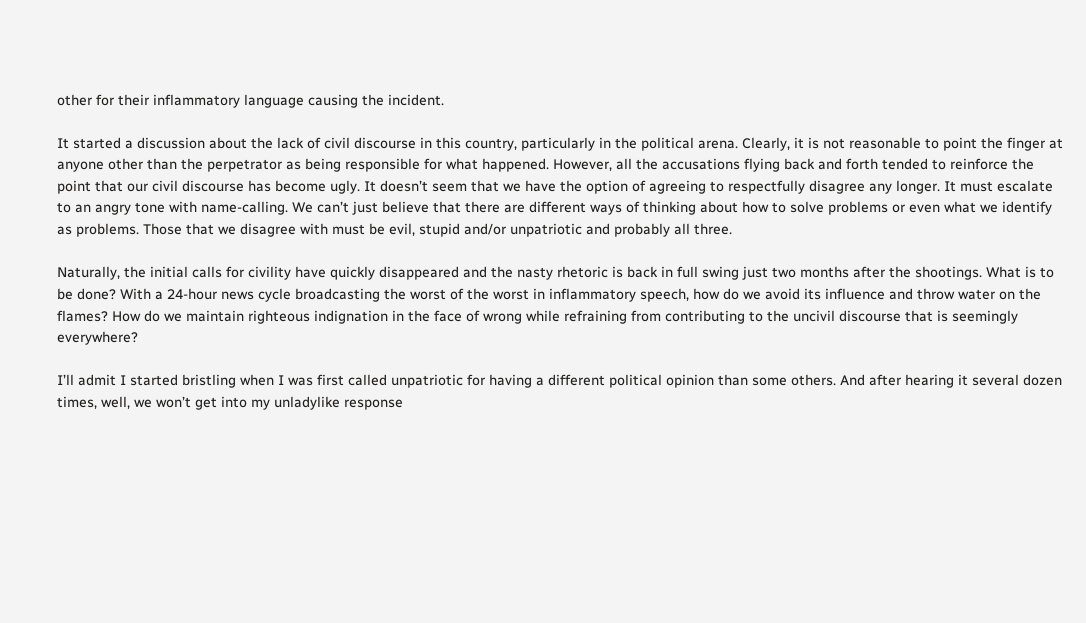other for their inflammatory language causing the incident.

It started a discussion about the lack of civil discourse in this country, particularly in the political arena. Clearly, it is not reasonable to point the finger at anyone other than the perpetrator as being responsible for what happened. However, all the accusations flying back and forth tended to reinforce the point that our civil discourse has become ugly. It doesn’t seem that we have the option of agreeing to respectfully disagree any longer. It must escalate to an angry tone with name-calling. We can’t just believe that there are different ways of thinking about how to solve problems or even what we identify as problems. Those that we disagree with must be evil, stupid and/or unpatriotic and probably all three.

Naturally, the initial calls for civility have quickly disappeared and the nasty rhetoric is back in full swing just two months after the shootings. What is to be done? With a 24-hour news cycle broadcasting the worst of the worst in inflammatory speech, how do we avoid its influence and throw water on the flames? How do we maintain righteous indignation in the face of wrong while refraining from contributing to the uncivil discourse that is seemingly everywhere?

I’ll admit I started bristling when I was first called unpatriotic for having a different political opinion than some others. And after hearing it several dozen times, well, we won’t get into my unladylike response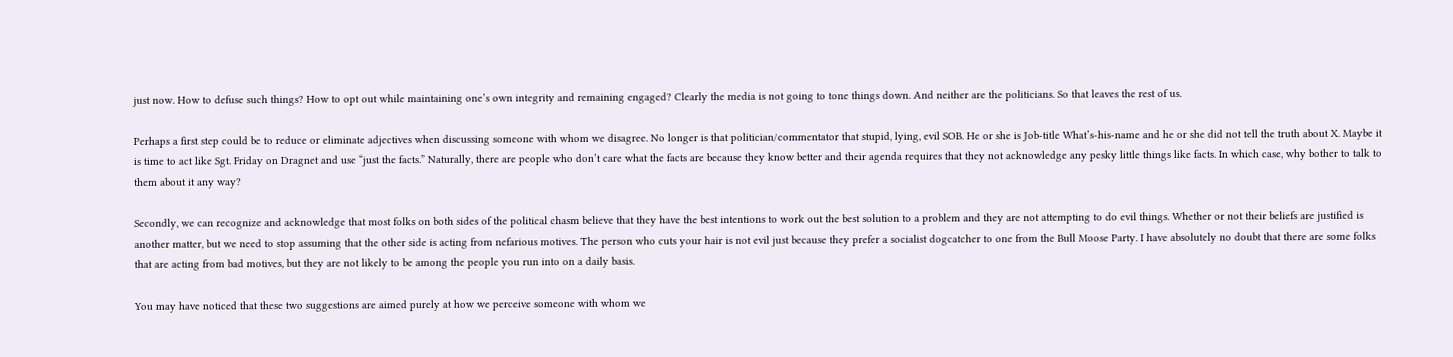just now. How to defuse such things? How to opt out while maintaining one’s own integrity and remaining engaged? Clearly the media is not going to tone things down. And neither are the politicians. So that leaves the rest of us.

Perhaps a first step could be to reduce or eliminate adjectives when discussing someone with whom we disagree. No longer is that politician/commentator that stupid, lying, evil SOB. He or she is Job-title What’s-his-name and he or she did not tell the truth about X. Maybe it is time to act like Sgt. Friday on Dragnet and use “just the facts.” Naturally, there are people who don’t care what the facts are because they know better and their agenda requires that they not acknowledge any pesky little things like facts. In which case, why bother to talk to them about it any way?

Secondly, we can recognize and acknowledge that most folks on both sides of the political chasm believe that they have the best intentions to work out the best solution to a problem and they are not attempting to do evil things. Whether or not their beliefs are justified is another matter, but we need to stop assuming that the other side is acting from nefarious motives. The person who cuts your hair is not evil just because they prefer a socialist dogcatcher to one from the Bull Moose Party. I have absolutely no doubt that there are some folks that are acting from bad motives, but they are not likely to be among the people you run into on a daily basis.

You may have noticed that these two suggestions are aimed purely at how we perceive someone with whom we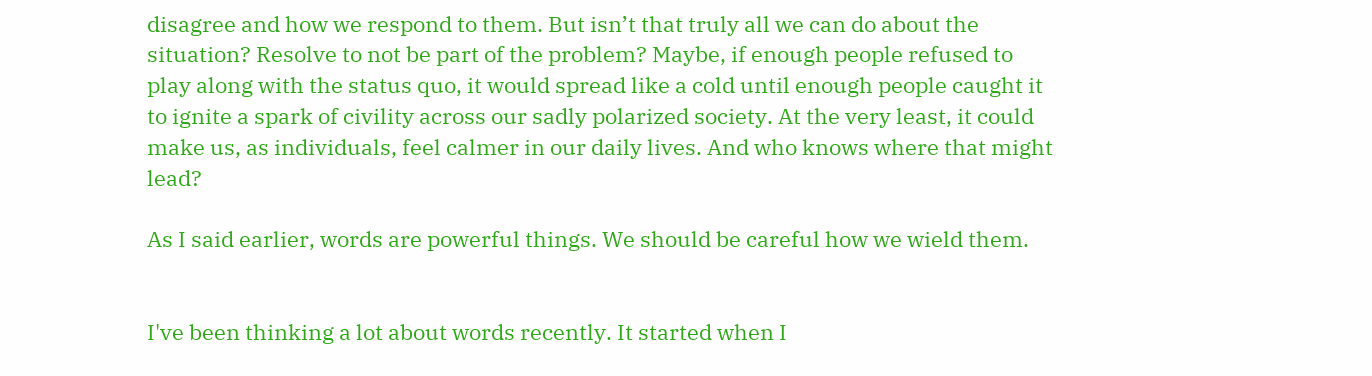disagree and how we respond to them. But isn’t that truly all we can do about the situation? Resolve to not be part of the problem? Maybe, if enough people refused to play along with the status quo, it would spread like a cold until enough people caught it to ignite a spark of civility across our sadly polarized society. At the very least, it could make us, as individuals, feel calmer in our daily lives. And who knows where that might lead?

As I said earlier, words are powerful things. We should be careful how we wield them.


I've been thinking a lot about words recently. It started when I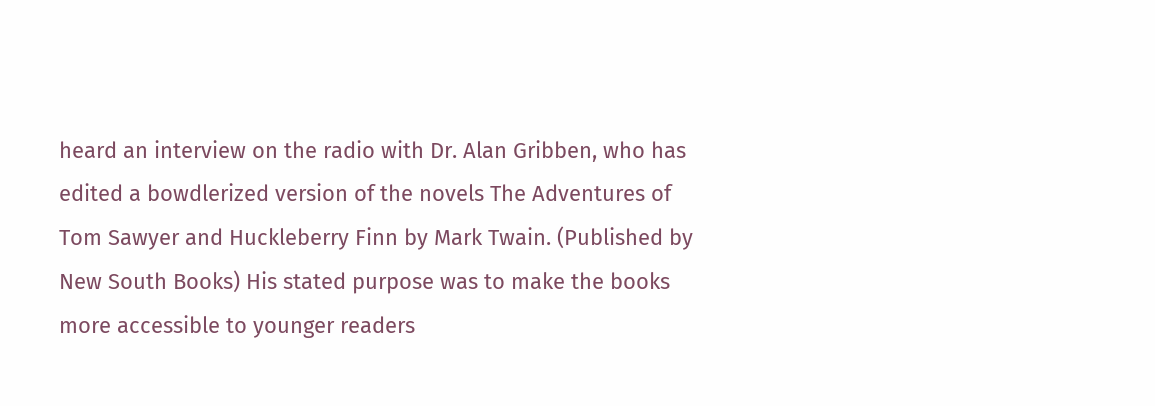heard an interview on the radio with Dr. Alan Gribben, who has edited a bowdlerized version of the novels The Adventures of Tom Sawyer and Huckleberry Finn by Mark Twain. (Published by New South Books) His stated purpose was to make the books more accessible to younger readers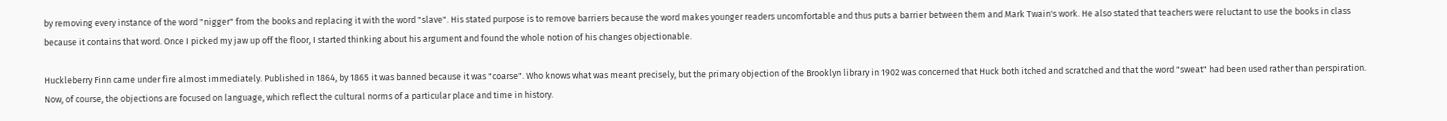by removing every instance of the word "nigger" from the books and replacing it with the word "slave". His stated purpose is to remove barriers because the word makes younger readers uncomfortable and thus puts a barrier between them and Mark Twain's work. He also stated that teachers were reluctant to use the books in class because it contains that word. Once I picked my jaw up off the floor, I started thinking about his argument and found the whole notion of his changes objectionable.

Huckleberry Finn came under fire almost immediately. Published in 1864, by 1865 it was banned because it was "coarse". Who knows what was meant precisely, but the primary objection of the Brooklyn library in 1902 was concerned that Huck both itched and scratched and that the word "sweat" had been used rather than perspiration. Now, of course, the objections are focused on language, which reflect the cultural norms of a particular place and time in history.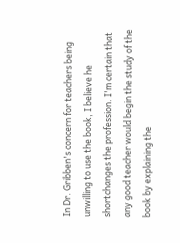In Dr. Gribben's concern for teachers being unwilling to use the book, I believe he shortchanges the profession. I'm certain that any good teacher would begin the study of the book by explaining the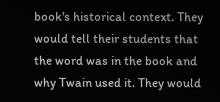book's historical context. They would tell their students that the word was in the book and why Twain used it. They would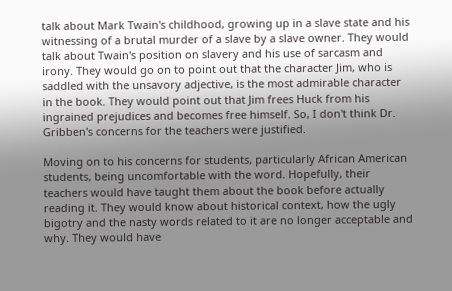talk about Mark Twain's childhood, growing up in a slave state and his witnessing of a brutal murder of a slave by a slave owner. They would talk about Twain's position on slavery and his use of sarcasm and irony. They would go on to point out that the character Jim, who is saddled with the unsavory adjective, is the most admirable character in the book. They would point out that Jim frees Huck from his ingrained prejudices and becomes free himself. So, I don't think Dr. Gribben's concerns for the teachers were justified.

Moving on to his concerns for students, particularly African American students, being uncomfortable with the word. Hopefully, their teachers would have taught them about the book before actually reading it. They would know about historical context, how the ugly bigotry and the nasty words related to it are no longer acceptable and why. They would have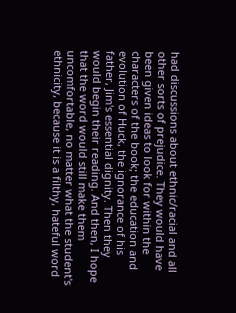had discussions about ethnic/racial and all other sorts of prejudice. They would have been given ideas to look for within the characters of the book; the education and evolution of Huck, the ignorance of his father, Jim's essential dignity. Then they would begin their reading. And then, I hope that the word would still make them uncomfortable, no matter what the student's ethnicity, because it is a filthy, hateful word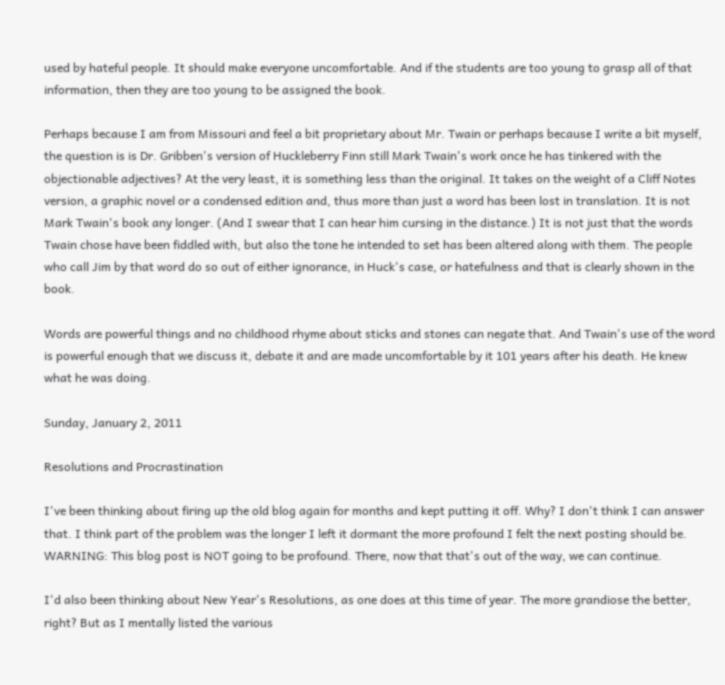used by hateful people. It should make everyone uncomfortable. And if the students are too young to grasp all of that information, then they are too young to be assigned the book.

Perhaps because I am from Missouri and feel a bit proprietary about Mr. Twain or perhaps because I write a bit myself, the question is is Dr. Gribben's version of Huckleberry Finn still Mark Twain's work once he has tinkered with the objectionable adjectives? At the very least, it is something less than the original. It takes on the weight of a Cliff Notes version, a graphic novel or a condensed edition and, thus more than just a word has been lost in translation. It is not Mark Twain's book any longer. (And I swear that I can hear him cursing in the distance.) It is not just that the words Twain chose have been fiddled with, but also the tone he intended to set has been altered along with them. The people who call Jim by that word do so out of either ignorance, in Huck's case, or hatefulness and that is clearly shown in the book.

Words are powerful things and no childhood rhyme about sticks and stones can negate that. And Twain's use of the word is powerful enough that we discuss it, debate it and are made uncomfortable by it 101 years after his death. He knew what he was doing.

Sunday, January 2, 2011

Resolutions and Procrastination

I've been thinking about firing up the old blog again for months and kept putting it off. Why? I don't think I can answer that. I think part of the problem was the longer I left it dormant the more profound I felt the next posting should be. WARNING: This blog post is NOT going to be profound. There, now that that's out of the way, we can continue.

I'd also been thinking about New Year's Resolutions, as one does at this time of year. The more grandiose the better, right? But as I mentally listed the various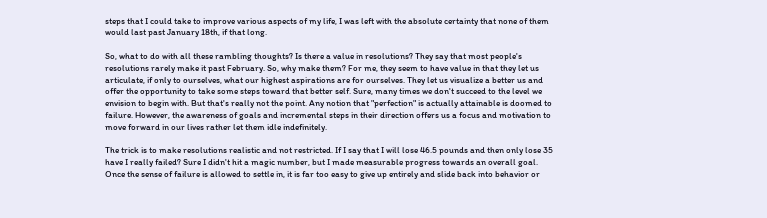steps that I could take to improve various aspects of my life, I was left with the absolute certainty that none of them would last past January 18th, if that long.

So, what to do with all these rambling thoughts? Is there a value in resolutions? They say that most people's resolutions rarely make it past February. So, why make them? For me, they seem to have value in that they let us articulate, if only to ourselves, what our highest aspirations are for ourselves. They let us visualize a better us and offer the opportunity to take some steps toward that better self. Sure, many times we don't succeed to the level we envision to begin with. But that's really not the point. Any notion that "perfection" is actually attainable is doomed to failure. However, the awareness of goals and incremental steps in their direction offers us a focus and motivation to move forward in our lives rather let them idle indefinitely.

The trick is to make resolutions realistic and not restricted. If I say that I will lose 46.5 pounds and then only lose 35 have I really failed? Sure I didn't hit a magic number, but I made measurable progress towards an overall goal. Once the sense of failure is allowed to settle in, it is far too easy to give up entirely and slide back into behavior or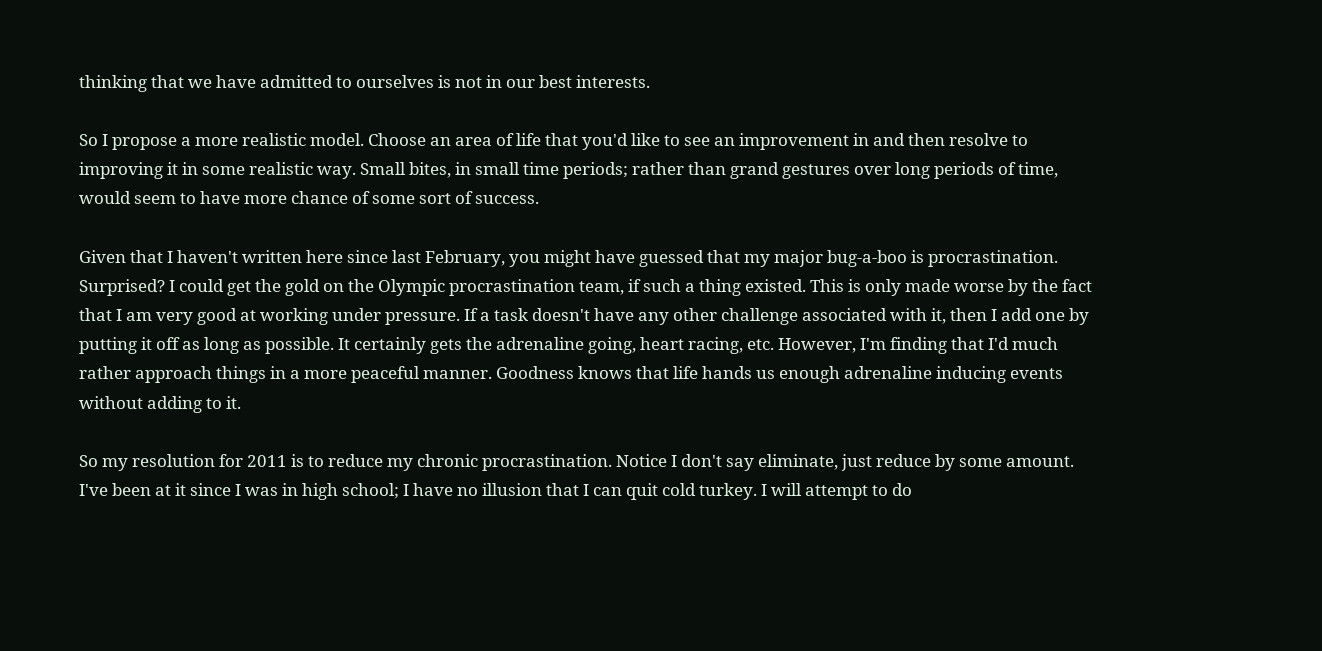thinking that we have admitted to ourselves is not in our best interests.

So I propose a more realistic model. Choose an area of life that you'd like to see an improvement in and then resolve to improving it in some realistic way. Small bites, in small time periods; rather than grand gestures over long periods of time, would seem to have more chance of some sort of success.

Given that I haven't written here since last February, you might have guessed that my major bug-a-boo is procrastination. Surprised? I could get the gold on the Olympic procrastination team, if such a thing existed. This is only made worse by the fact that I am very good at working under pressure. If a task doesn't have any other challenge associated with it, then I add one by putting it off as long as possible. It certainly gets the adrenaline going, heart racing, etc. However, I'm finding that I'd much rather approach things in a more peaceful manner. Goodness knows that life hands us enough adrenaline inducing events without adding to it.

So my resolution for 2011 is to reduce my chronic procrastination. Notice I don't say eliminate, just reduce by some amount. I've been at it since I was in high school; I have no illusion that I can quit cold turkey. I will attempt to do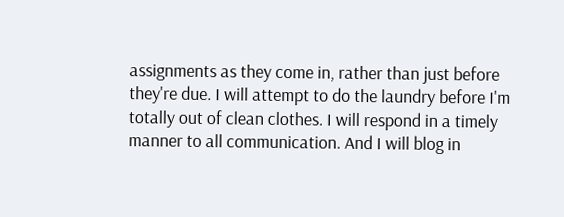assignments as they come in, rather than just before they're due. I will attempt to do the laundry before I'm totally out of clean clothes. I will respond in a timely manner to all communication. And I will blog in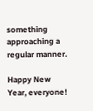something approaching a regular manner.

Happy New Year, everyone!